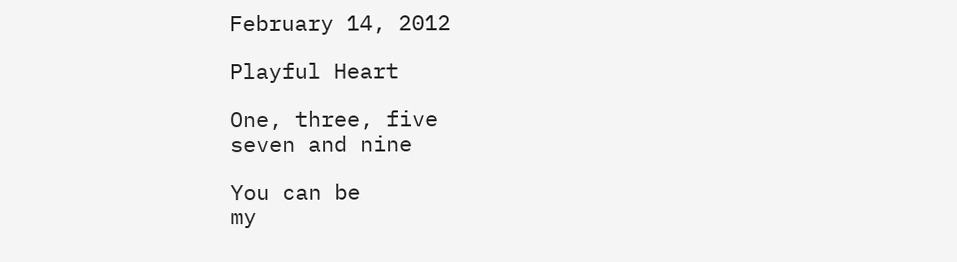February 14, 2012

Playful Heart

One, three, five
seven and nine

You can be
my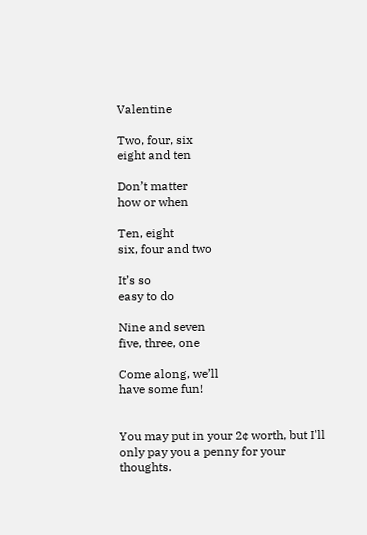Valentine

Two, four, six
eight and ten

Don’t matter
how or when

Ten, eight
six, four and two

It’s so
easy to do

Nine and seven
five, three, one

Come along, we’ll
have some fun!


You may put in your 2¢ worth, but I'll only pay you a penny for your thoughts.